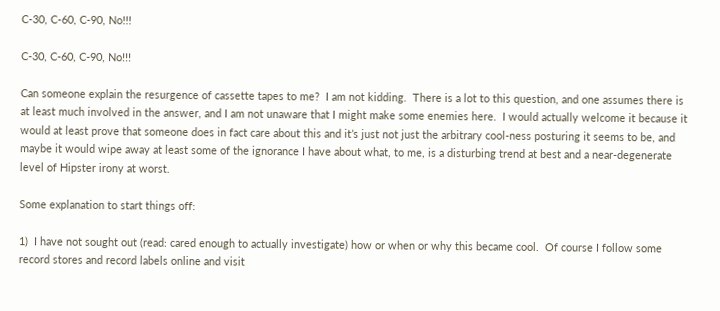C-30, C-60, C-90, No!!!

C-30, C-60, C-90, No!!!

Can someone explain the resurgence of cassette tapes to me?  I am not kidding.  There is a lot to this question, and one assumes there is at least much involved in the answer, and I am not unaware that I might make some enemies here.  I would actually welcome it because it would at least prove that someone does in fact care about this and it’s just not just the arbitrary cool-ness posturing it seems to be, and maybe it would wipe away at least some of the ignorance I have about what, to me, is a disturbing trend at best and a near-degenerate level of Hipster irony at worst.

Some explanation to start things off:

1)  I have not sought out (read: cared enough to actually investigate) how or when or why this became cool.  Of course I follow some record stores and record labels online and visit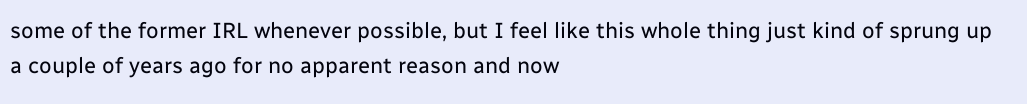some of the former IRL whenever possible, but I feel like this whole thing just kind of sprung up a couple of years ago for no apparent reason and now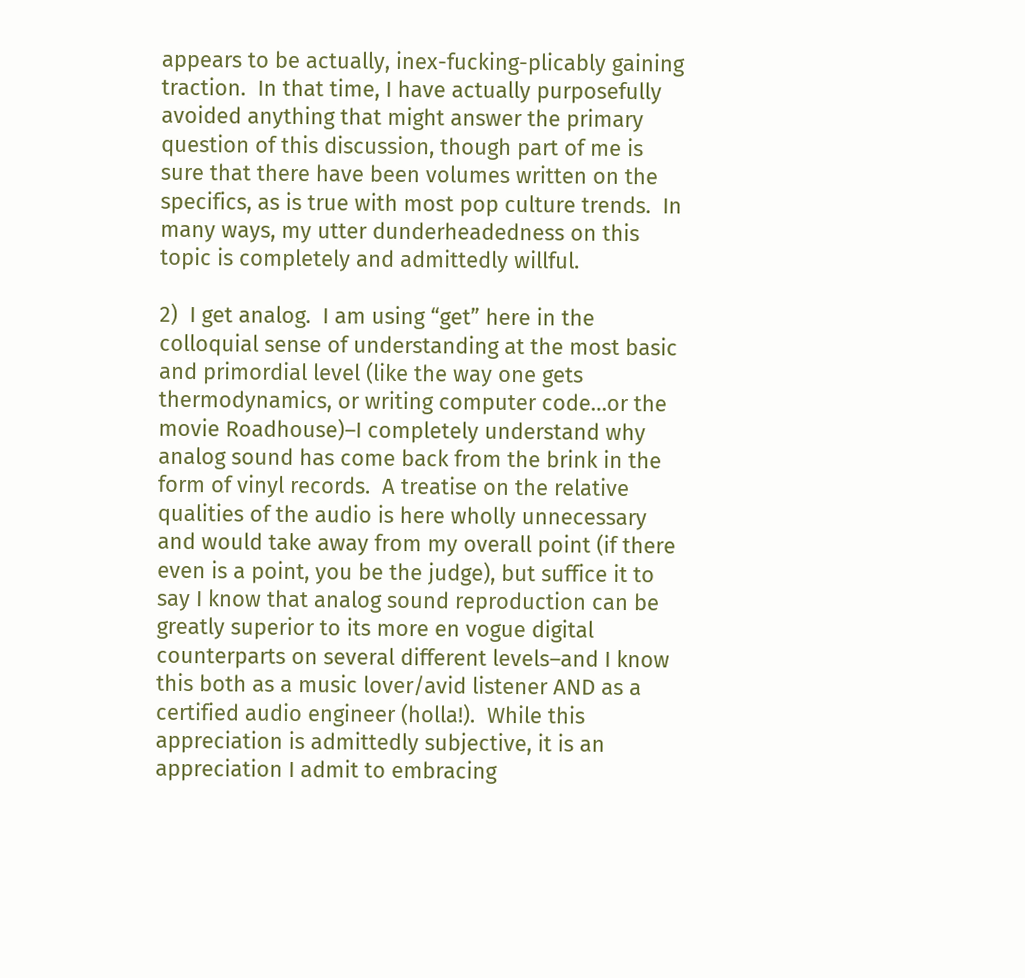appears to be actually, inex-fucking-plicably gaining traction.  In that time, I have actually purposefully avoided anything that might answer the primary question of this discussion, though part of me is sure that there have been volumes written on the specifics, as is true with most pop culture trends.  In many ways, my utter dunderheadedness on this topic is completely and admittedly willful.

2)  I get analog.  I am using “get” here in the colloquial sense of understanding at the most basic and primordial level (like the way one gets thermodynamics, or writing computer code…or the movie Roadhouse)–I completely understand why analog sound has come back from the brink in the form of vinyl records.  A treatise on the relative qualities of the audio is here wholly unnecessary and would take away from my overall point (if there even is a point, you be the judge), but suffice it to say I know that analog sound reproduction can be greatly superior to its more en vogue digital counterparts on several different levels–and I know this both as a music lover/avid listener AND as a certified audio engineer (holla!).  While this appreciation is admittedly subjective, it is an appreciation I admit to embracing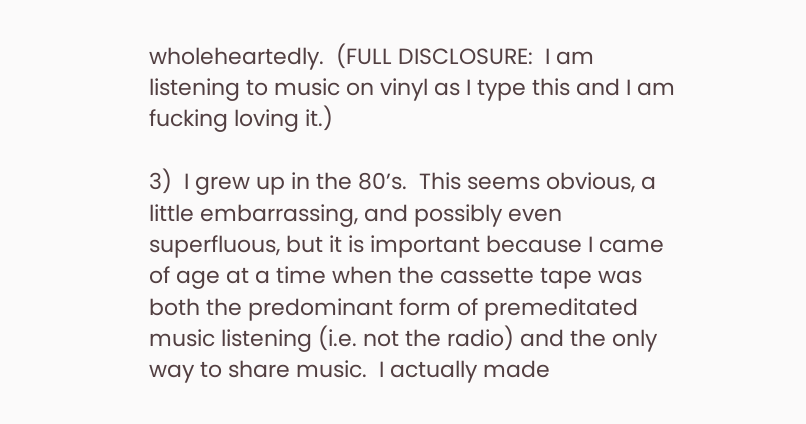wholeheartedly.  (FULL DISCLOSURE:  I am listening to music on vinyl as I type this and I am fucking loving it.)

3)  I grew up in the 80’s.  This seems obvious, a little embarrassing, and possibly even superfluous, but it is important because I came of age at a time when the cassette tape was both the predominant form of premeditated music listening (i.e. not the radio) and the only way to share music.  I actually made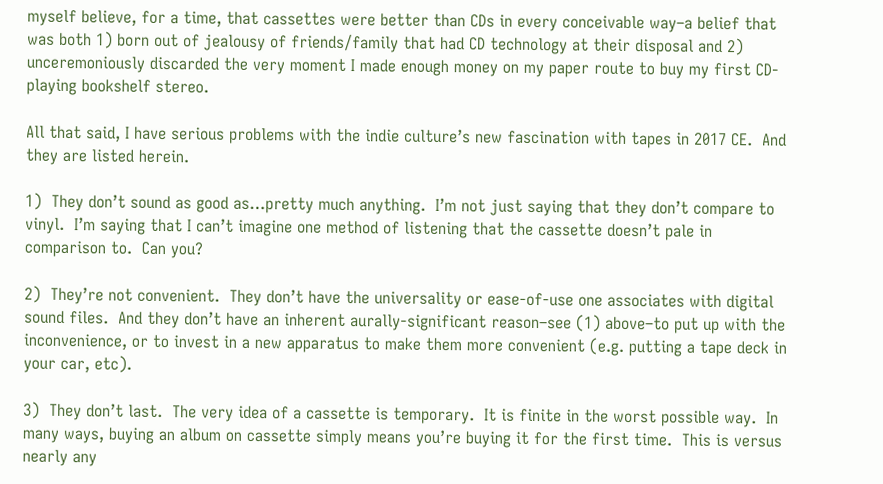myself believe, for a time, that cassettes were better than CDs in every conceivable way–a belief that was both 1) born out of jealousy of friends/family that had CD technology at their disposal and 2) unceremoniously discarded the very moment I made enough money on my paper route to buy my first CD-playing bookshelf stereo.

All that said, I have serious problems with the indie culture’s new fascination with tapes in 2017 CE.  And they are listed herein.

1)  They don’t sound as good as…pretty much anything.  I’m not just saying that they don’t compare to vinyl.  I’m saying that I can’t imagine one method of listening that the cassette doesn’t pale in comparison to.  Can you?

2)  They’re not convenient.  They don’t have the universality or ease-of-use one associates with digital sound files.  And they don’t have an inherent aurally-significant reason–see (1) above–to put up with the inconvenience, or to invest in a new apparatus to make them more convenient (e.g. putting a tape deck in your car, etc).

3)  They don’t last.  The very idea of a cassette is temporary.  It is finite in the worst possible way.  In many ways, buying an album on cassette simply means you’re buying it for the first time.  This is versus nearly any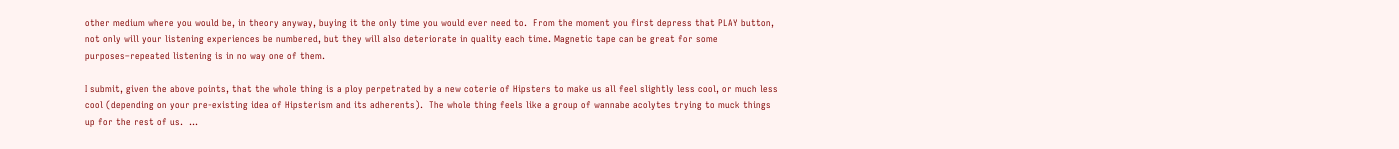other medium where you would be, in theory anyway, buying it the only time you would ever need to.  From the moment you first depress that PLAY button, not only will your listening experiences be numbered, but they will also deteriorate in quality each time. Magnetic tape can be great for some purposes–repeated listening is in no way one of them.

I submit, given the above points, that the whole thing is a ploy perpetrated by a new coterie of Hipsters to make us all feel slightly less cool, or much less cool (depending on your pre-existing idea of Hipsterism and its adherents).  The whole thing feels like a group of wannabe acolytes trying to muck things up for the rest of us.  …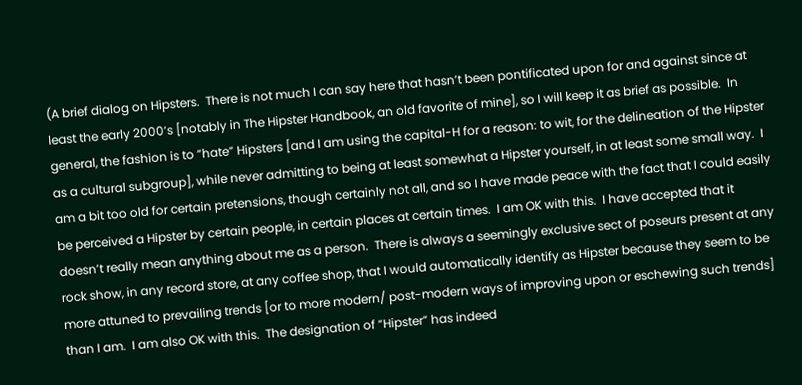(A brief dialog on Hipsters.  There is not much I can say here that hasn’t been pontificated upon for and against since at least the early 2000’s [notably in The Hipster Handbook, an old favorite of mine], so I will keep it as brief as possible.  In general, the fashion is to “hate” Hipsters [and I am using the capital-H for a reason: to wit, for the delineation of the Hipster as a cultural subgroup], while never admitting to being at least somewhat a Hipster yourself, in at least some small way.  I am a bit too old for certain pretensions, though certainly not all, and so I have made peace with the fact that I could easily be perceived a Hipster by certain people, in certain places at certain times.  I am OK with this.  I have accepted that it doesn’t really mean anything about me as a person.  There is always a seemingly exclusive sect of poseurs present at any rock show, in any record store, at any coffee shop, that I would automatically identify as Hipster because they seem to be more attuned to prevailing trends [or to more modern/ post-modern ways of improving upon or eschewing such trends] than I am.  I am also OK with this.  The designation of “Hipster” has indeed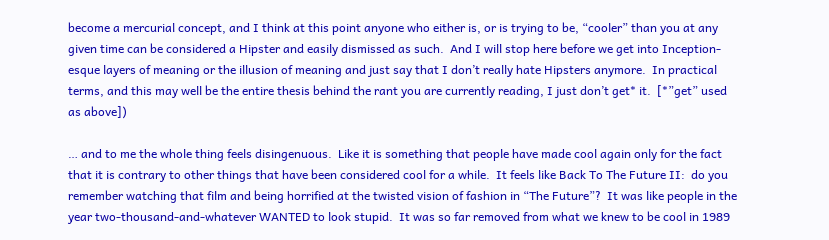become a mercurial concept, and I think at this point anyone who either is, or is trying to be, “cooler” than you at any given time can be considered a Hipster and easily dismissed as such.  And I will stop here before we get into Inception-esque layers of meaning or the illusion of meaning and just say that I don’t really hate Hipsters anymore.  In practical terms, and this may well be the entire thesis behind the rant you are currently reading, I just don’t get* it.  [*”get” used as above])

… and to me the whole thing feels disingenuous.  Like it is something that people have made cool again only for the fact that it is contrary to other things that have been considered cool for a while.  It feels like Back To The Future II:  do you remember watching that film and being horrified at the twisted vision of fashion in “The Future”?  It was like people in the year two-thousand-and-whatever WANTED to look stupid.  It was so far removed from what we knew to be cool in 1989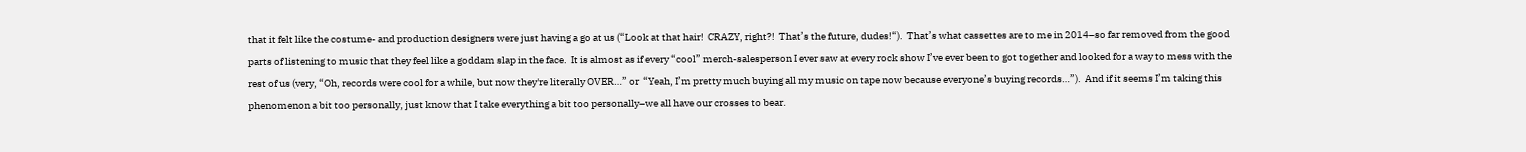that it felt like the costume- and production designers were just having a go at us (“Look at that hair!  CRAZY, right?!  That’s the future, dudes!“).  That’s what cassettes are to me in 2014–so far removed from the good parts of listening to music that they feel like a goddam slap in the face.  It is almost as if every “cool” merch-salesperson I ever saw at every rock show I’ve ever been to got together and looked for a way to mess with the rest of us (very, “Oh, records were cool for a while, but now they're literally OVER…” or  “Yeah, I’m pretty much buying all my music on tape now because everyone’s buying records…”).  And if it seems I’m taking this phenomenon a bit too personally, just know that I take everything a bit too personally–we all have our crosses to bear.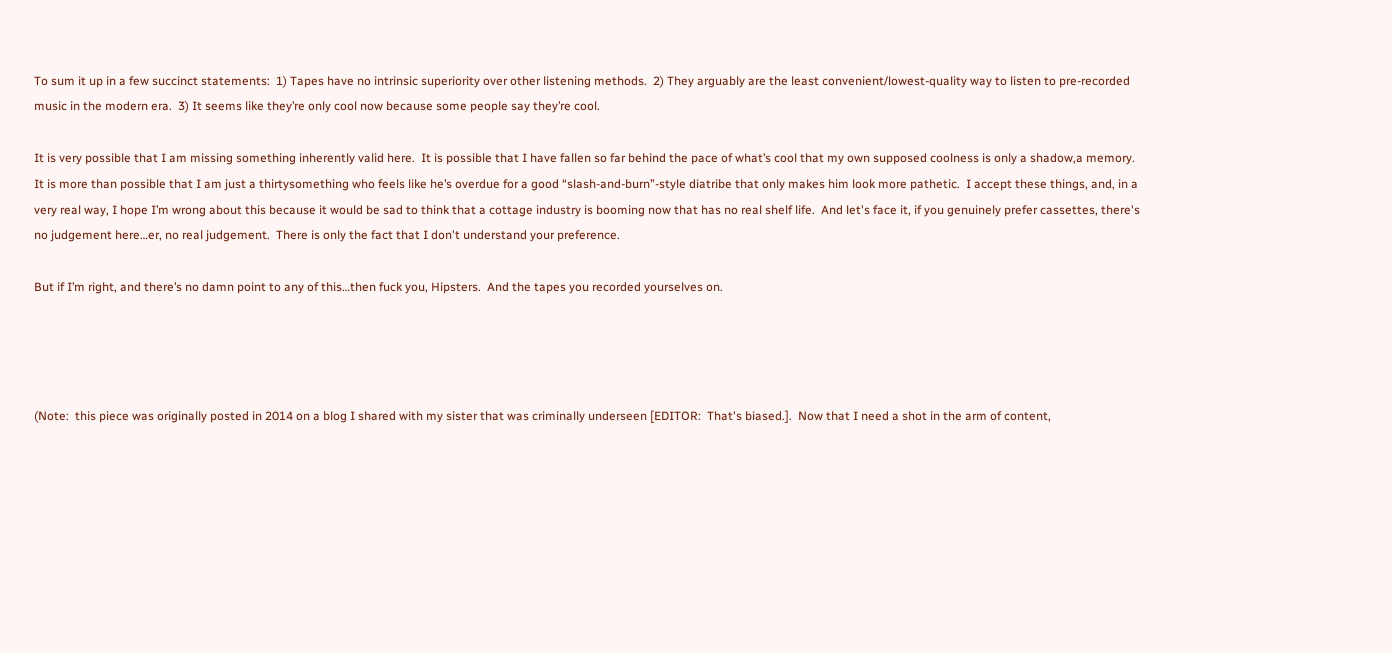To sum it up in a few succinct statements:  1) Tapes have no intrinsic superiority over other listening methods.  2) They arguably are the least convenient/lowest-quality way to listen to pre-recorded music in the modern era.  3) It seems like they’re only cool now because some people say they’re cool.

It is very possible that I am missing something inherently valid here.  It is possible that I have fallen so far behind the pace of what’s cool that my own supposed coolness is only a shadow,a memory.  It is more than possible that I am just a thirtysomething who feels like he’s overdue for a good “slash-and-burn”-style diatribe that only makes him look more pathetic.  I accept these things, and, in a very real way, I hope I’m wrong about this because it would be sad to think that a cottage industry is booming now that has no real shelf life.  And let's face it, if you genuinely prefer cassettes, there's no judgement here…er, no real judgement.  There is only the fact that I don't understand your preference.

But if I’m right, and there’s no damn point to any of this…then fuck you, Hipsters.  And the tapes you recorded yourselves on.




(Note:  this piece was originally posted in 2014 on a blog I shared with my sister that was criminally underseen [EDITOR:  That's biased.].  Now that I need a shot in the arm of content,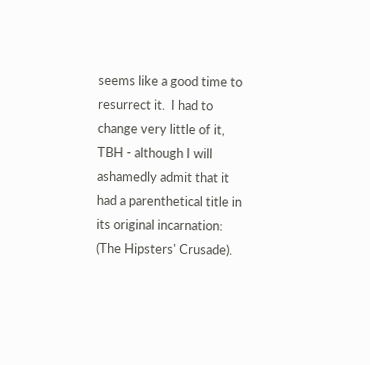seems like a good time to resurrect it.  I had to change very little of it, TBH - although I will ashamedly admit that it had a parenthetical title in its original incarnation:  (The Hipsters' Crusade).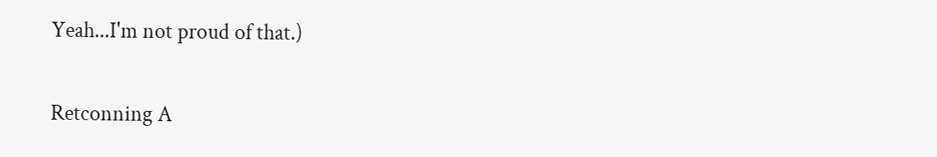Yeah...I'm not proud of that.)

Retconning A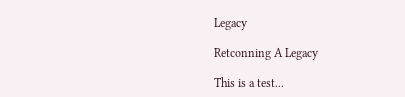Legacy

Retconning A Legacy

This is a test...